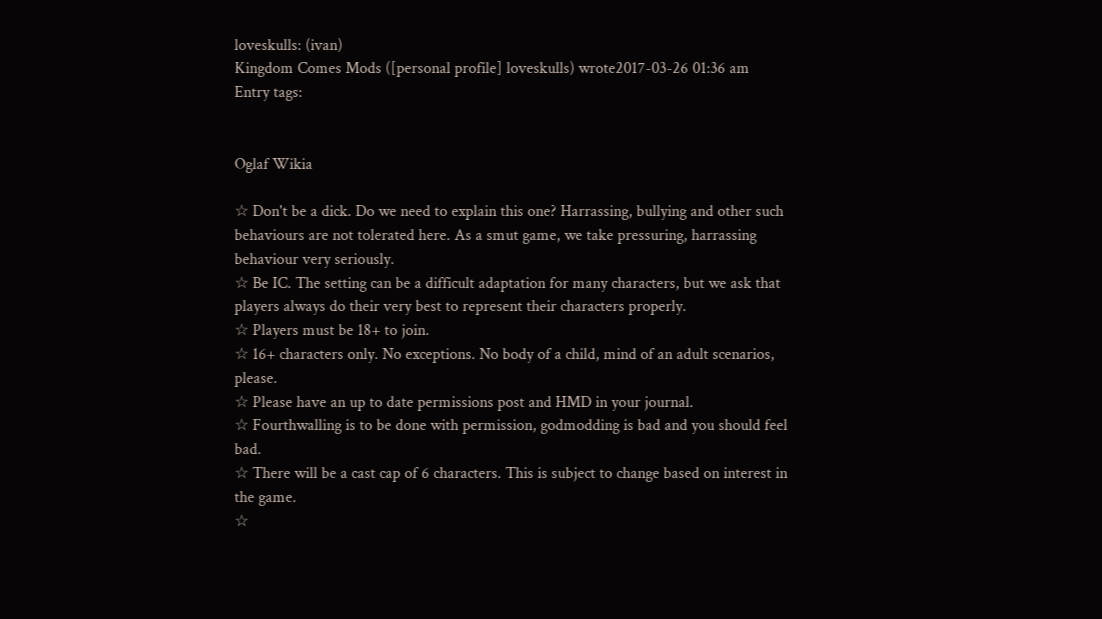loveskulls: (ivan)
Kingdom Comes Mods ([personal profile] loveskulls) wrote2017-03-26 01:36 am
Entry tags:


Oglaf Wikia

☆ Don't be a dick. Do we need to explain this one? Harrassing, bullying and other such behaviours are not tolerated here. As a smut game, we take pressuring, harrassing behaviour very seriously.
☆ Be IC. The setting can be a difficult adaptation for many characters, but we ask that players always do their very best to represent their characters properly.
☆ Players must be 18+ to join.
☆ 16+ characters only. No exceptions. No body of a child, mind of an adult scenarios, please.
☆ Please have an up to date permissions post and HMD in your journal.
☆ Fourthwalling is to be done with permission, godmodding is bad and you should feel bad.
☆ There will be a cast cap of 6 characters. This is subject to change based on interest in the game.
☆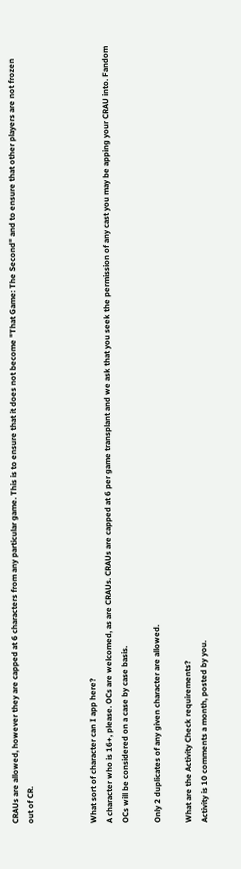CRAUs are allowed, however they are capped at 6 characters from any particular game. This is to ensure that it does not become "That Game: The Second" and to ensure that other players are not frozen out of CR.



What sort of character can I app here?
A character who is 16+, please. OCs are welcomed, as are CRAUs. CRAUs are capped at 6 per game transplant and we ask that you seek the permission of any cast you may be apping your CRAU into. Fandom OCs will be considered on a case by case basis.

Only 2 duplicates of any given character are allowed.

What are the Activity Check requirements?
Activity is 10 comments a month, posted by you.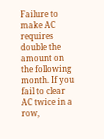Failure to make AC requires double the amount on the following month. If you fail to clear AC twice in a row,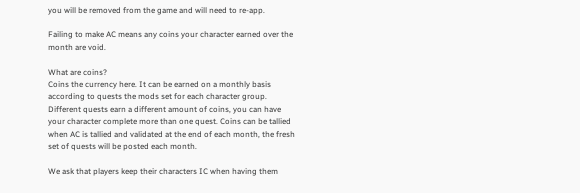you will be removed from the game and will need to re-app.

Failing to make AC means any coins your character earned over the month are void.

What are coins?
Coins the currency here. It can be earned on a monthly basis according to quests the mods set for each character group. Different quests earn a different amount of coins, you can have your character complete more than one quest. Coins can be tallied when AC is tallied and validated at the end of each month, the fresh set of quests will be posted each month.

We ask that players keep their characters IC when having them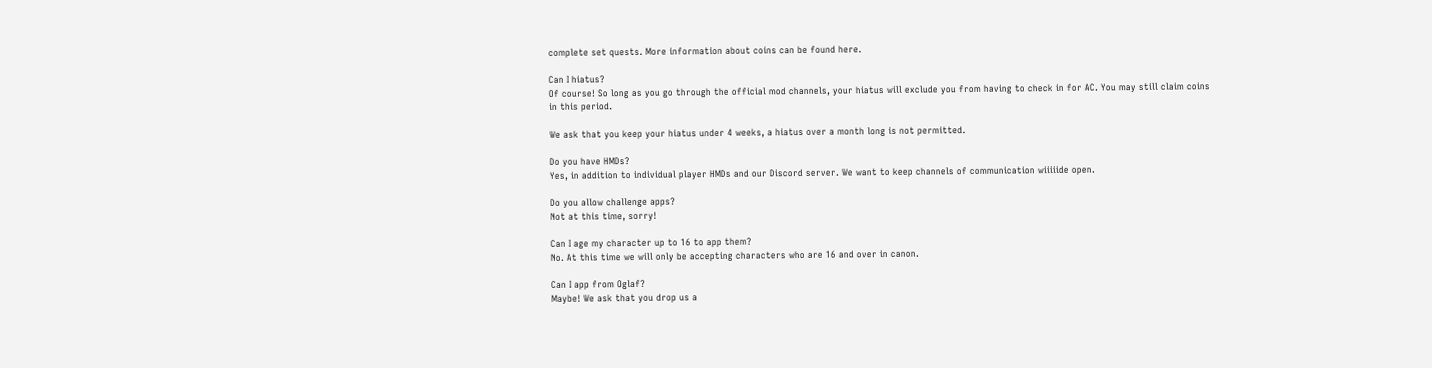complete set quests. More information about coins can be found here.

Can I hiatus?
Of course! So long as you go through the official mod channels, your hiatus will exclude you from having to check in for AC. You may still claim coins in this period.

We ask that you keep your hiatus under 4 weeks, a hiatus over a month long is not permitted.

Do you have HMDs?
Yes, in addition to individual player HMDs and our Discord server. We want to keep channels of communication wiiiiide open.

Do you allow challenge apps?
Not at this time, sorry!

Can I age my character up to 16 to app them?
No. At this time we will only be accepting characters who are 16 and over in canon.

Can I app from Oglaf?
Maybe! We ask that you drop us a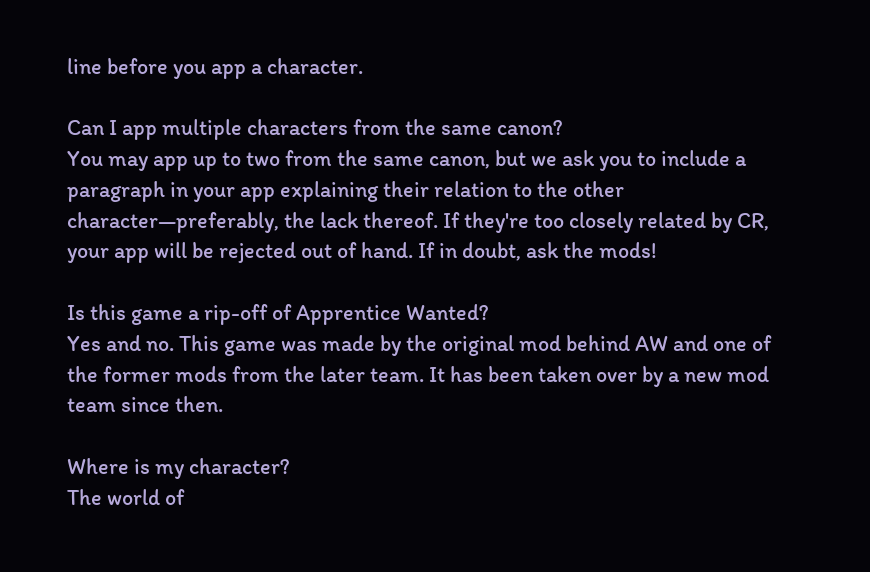line before you app a character.

Can I app multiple characters from the same canon?
You may app up to two from the same canon, but we ask you to include a paragraph in your app explaining their relation to the other character—preferably, the lack thereof. If they're too closely related by CR, your app will be rejected out of hand. If in doubt, ask the mods!

Is this game a rip-off of Apprentice Wanted?
Yes and no. This game was made by the original mod behind AW and one of the former mods from the later team. It has been taken over by a new mod team since then.

Where is my character?
The world of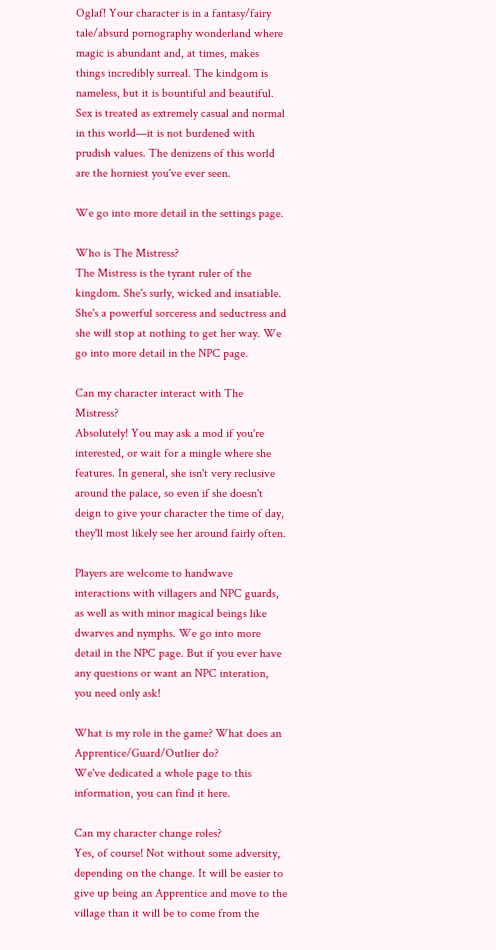Oglaf! Your character is in a fantasy/fairy tale/absurd pornography wonderland where magic is abundant and, at times, makes things incredibly surreal. The kindgom is nameless, but it is bountiful and beautiful. Sex is treated as extremely casual and normal in this world—it is not burdened with prudish values. The denizens of this world are the horniest you've ever seen.

We go into more detail in the settings page.

Who is The Mistress?
The Mistress is the tyrant ruler of the kingdom. She's surly, wicked and insatiable. She's a powerful sorceress and seductress and she will stop at nothing to get her way. We go into more detail in the NPC page.

Can my character interact with The Mistress?
Absolutely! You may ask a mod if you're interested, or wait for a mingle where she features. In general, she isn't very reclusive around the palace, so even if she doesn't deign to give your character the time of day, they'll most likely see her around fairly often.

Players are welcome to handwave interactions with villagers and NPC guards, as well as with minor magical beings like dwarves and nymphs. We go into more detail in the NPC page. But if you ever have any questions or want an NPC interation, you need only ask!

What is my role in the game? What does an Apprentice/Guard/Outlier do?
We've dedicated a whole page to this information, you can find it here.

Can my character change roles?
Yes, of course! Not without some adversity, depending on the change. It will be easier to give up being an Apprentice and move to the village than it will be to come from the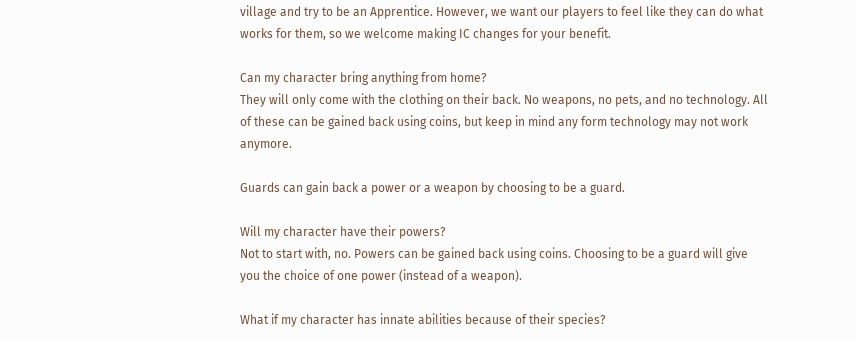village and try to be an Apprentice. However, we want our players to feel like they can do what works for them, so we welcome making IC changes for your benefit.

Can my character bring anything from home?
They will only come with the clothing on their back. No weapons, no pets, and no technology. All of these can be gained back using coins, but keep in mind any form technology may not work anymore.

Guards can gain back a power or a weapon by choosing to be a guard.

Will my character have their powers?
Not to start with, no. Powers can be gained back using coins. Choosing to be a guard will give you the choice of one power (instead of a weapon).

What if my character has innate abilities because of their species?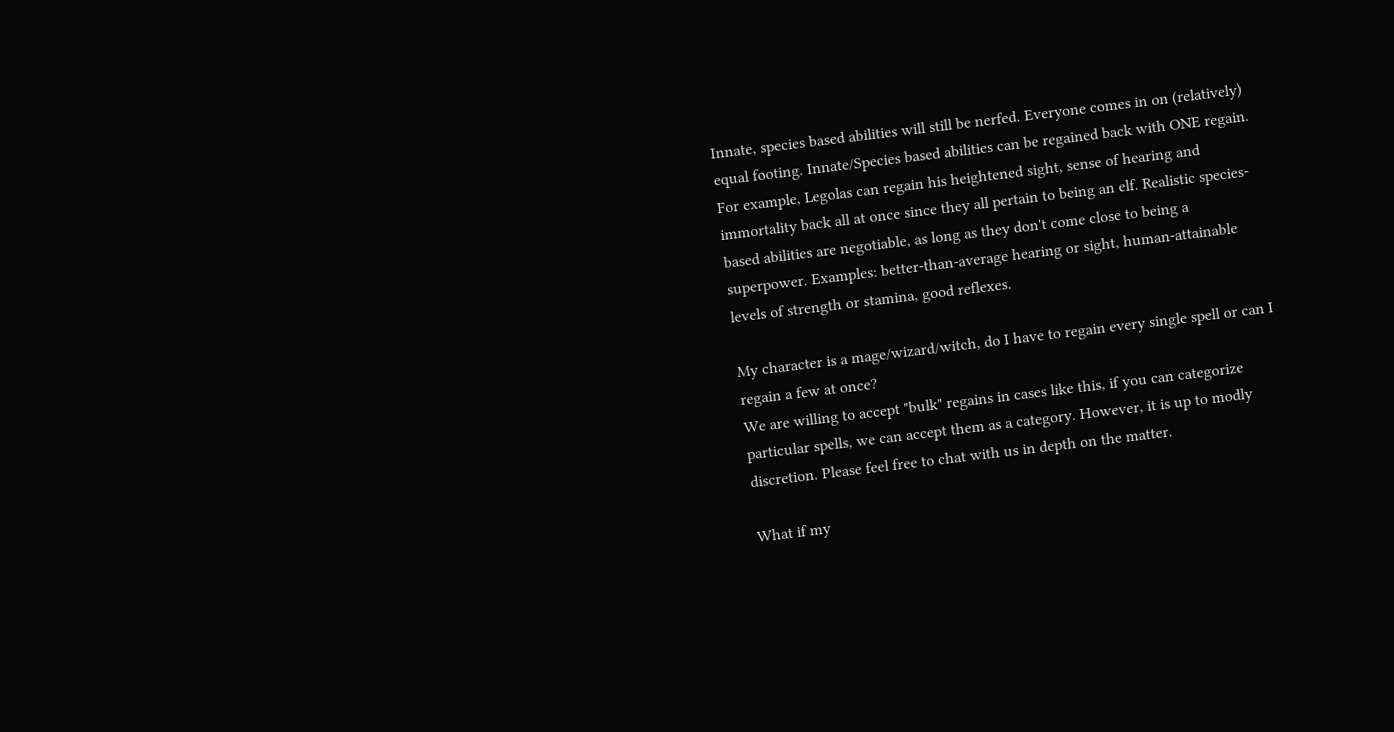Innate, species based abilities will still be nerfed. Everyone comes in on (relatively) equal footing. Innate/Species based abilities can be regained back with ONE regain. For example, Legolas can regain his heightened sight, sense of hearing and immortality back all at once since they all pertain to being an elf. Realistic species-based abilities are negotiable, as long as they don't come close to being a superpower. Examples: better-than-average hearing or sight, human-attainable levels of strength or stamina, good reflexes.

My character is a mage/wizard/witch, do I have to regain every single spell or can I regain a few at once?
We are willing to accept "bulk" regains in cases like this, if you can categorize particular spells, we can accept them as a category. However, it is up to modly discretion. Please feel free to chat with us in depth on the matter.

What if my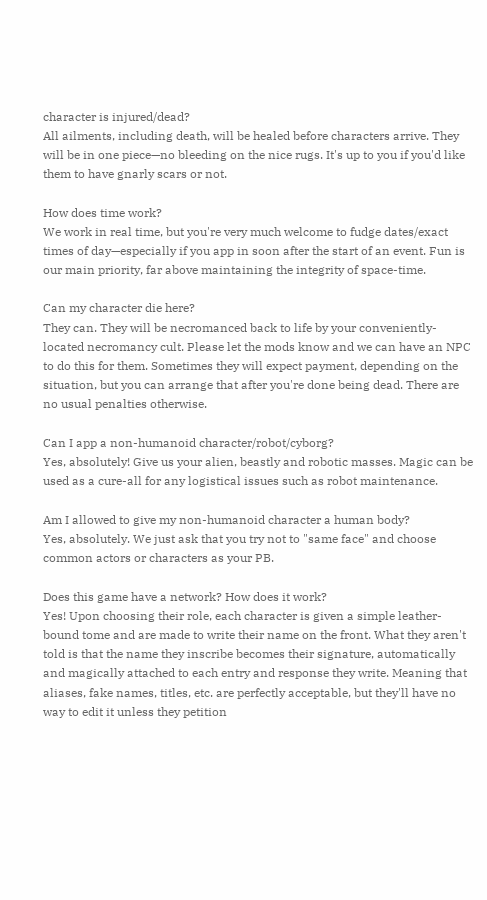character is injured/dead?
All ailments, including death, will be healed before characters arrive. They will be in one piece—no bleeding on the nice rugs. It's up to you if you'd like them to have gnarly scars or not.

How does time work?
We work in real time, but you're very much welcome to fudge dates/exact times of day—especially if you app in soon after the start of an event. Fun is our main priority, far above maintaining the integrity of space-time.

Can my character die here?
They can. They will be necromanced back to life by your conveniently-located necromancy cult. Please let the mods know and we can have an NPC to do this for them. Sometimes they will expect payment, depending on the situation, but you can arrange that after you're done being dead. There are no usual penalties otherwise.

Can I app a non-humanoid character/robot/cyborg?
Yes, absolutely! Give us your alien, beastly and robotic masses. Magic can be used as a cure-all for any logistical issues such as robot maintenance.

Am I allowed to give my non-humanoid character a human body?
Yes, absolutely. We just ask that you try not to "same face" and choose common actors or characters as your PB.

Does this game have a network? How does it work?
Yes! Upon choosing their role, each character is given a simple leather-bound tome and are made to write their name on the front. What they aren't told is that the name they inscribe becomes their signature, automatically and magically attached to each entry and response they write. Meaning that aliases, fake names, titles, etc. are perfectly acceptable, but they'll have no way to edit it unless they petition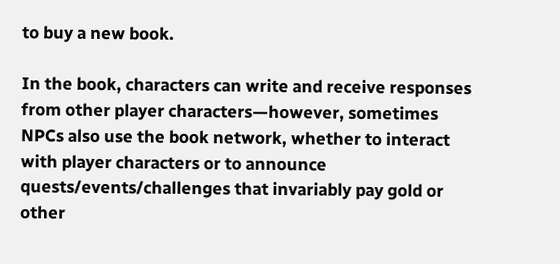to buy a new book.

In the book, characters can write and receive responses from other player characters—however, sometimes NPCs also use the book network, whether to interact with player characters or to announce quests/events/challenges that invariably pay gold or other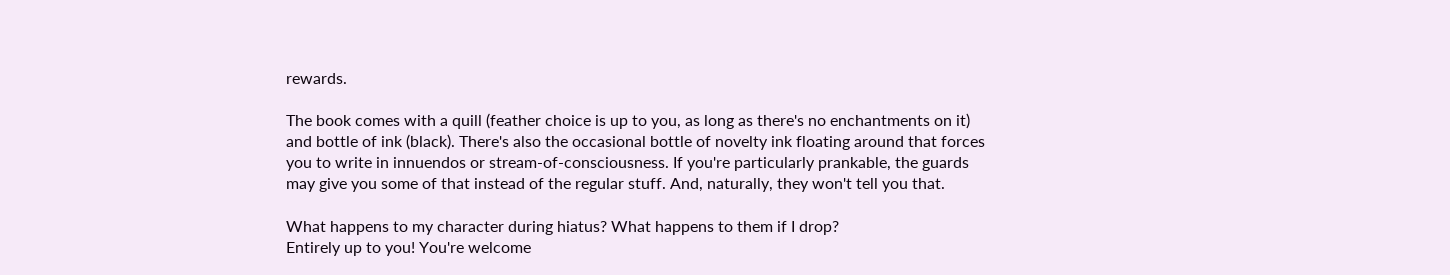rewards.

The book comes with a quill (feather choice is up to you, as long as there's no enchantments on it) and bottle of ink (black). There's also the occasional bottle of novelty ink floating around that forces you to write in innuendos or stream-of-consciousness. If you're particularly prankable, the guards may give you some of that instead of the regular stuff. And, naturally, they won't tell you that.

What happens to my character during hiatus? What happens to them if I drop?
Entirely up to you! You're welcome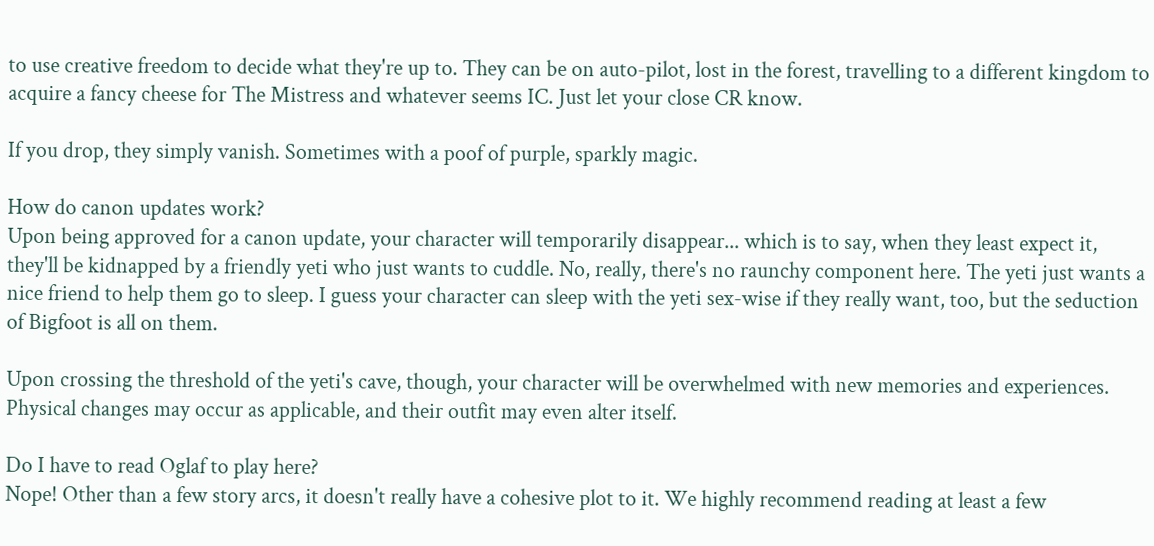to use creative freedom to decide what they're up to. They can be on auto-pilot, lost in the forest, travelling to a different kingdom to acquire a fancy cheese for The Mistress and whatever seems IC. Just let your close CR know.

If you drop, they simply vanish. Sometimes with a poof of purple, sparkly magic.

How do canon updates work?
Upon being approved for a canon update, your character will temporarily disappear... which is to say, when they least expect it, they'll be kidnapped by a friendly yeti who just wants to cuddle. No, really, there's no raunchy component here. The yeti just wants a nice friend to help them go to sleep. I guess your character can sleep with the yeti sex-wise if they really want, too, but the seduction of Bigfoot is all on them.

Upon crossing the threshold of the yeti's cave, though, your character will be overwhelmed with new memories and experiences. Physical changes may occur as applicable, and their outfit may even alter itself.

Do I have to read Oglaf to play here?
Nope! Other than a few story arcs, it doesn't really have a cohesive plot to it. We highly recommend reading at least a few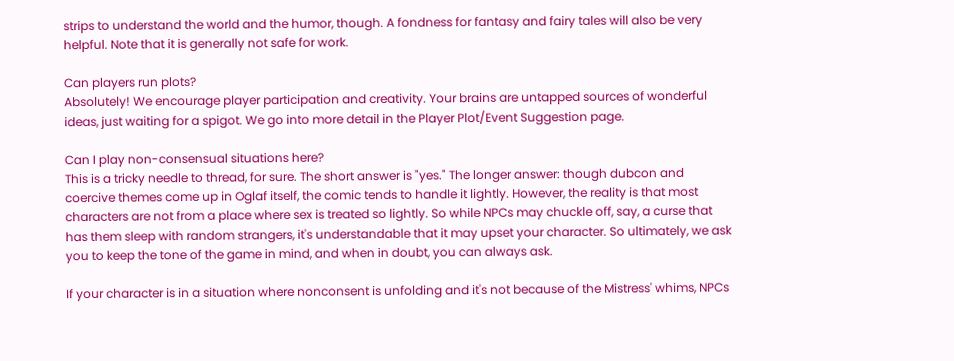strips to understand the world and the humor, though. A fondness for fantasy and fairy tales will also be very helpful. Note that it is generally not safe for work.

Can players run plots?
Absolutely! We encourage player participation and creativity. Your brains are untapped sources of wonderful ideas, just waiting for a spigot. We go into more detail in the Player Plot/Event Suggestion page.

Can I play non-consensual situations here?
This is a tricky needle to thread, for sure. The short answer is "yes." The longer answer: though dubcon and coercive themes come up in Oglaf itself, the comic tends to handle it lightly. However, the reality is that most characters are not from a place where sex is treated so lightly. So while NPCs may chuckle off, say, a curse that has them sleep with random strangers, it's understandable that it may upset your character. So ultimately, we ask you to keep the tone of the game in mind, and when in doubt, you can always ask.

If your character is in a situation where nonconsent is unfolding and it's not because of the Mistress' whims, NPCs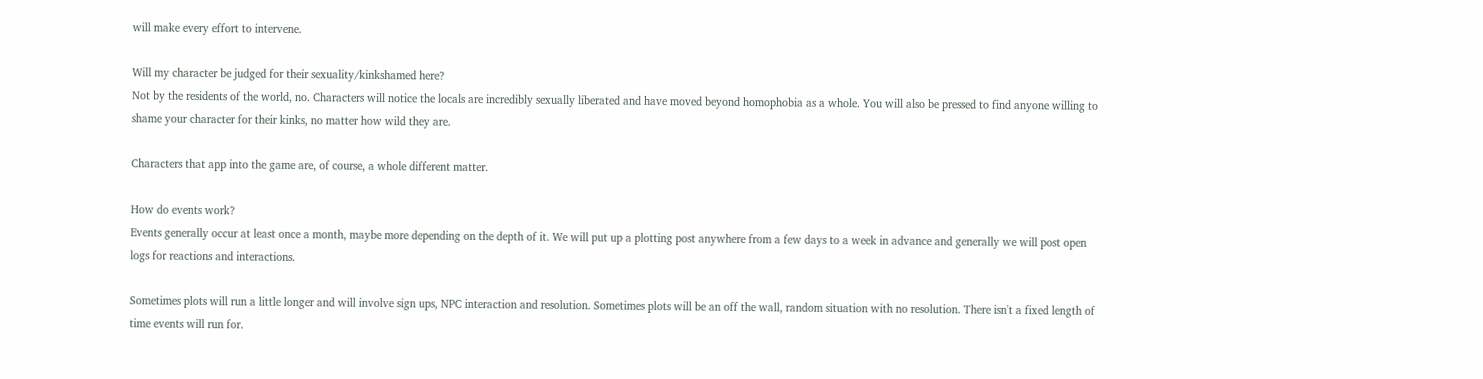will make every effort to intervene.

Will my character be judged for their sexuality/kinkshamed here?
Not by the residents of the world, no. Characters will notice the locals are incredibly sexually liberated and have moved beyond homophobia as a whole. You will also be pressed to find anyone willing to shame your character for their kinks, no matter how wild they are.

Characters that app into the game are, of course, a whole different matter.

How do events work?
Events generally occur at least once a month, maybe more depending on the depth of it. We will put up a plotting post anywhere from a few days to a week in advance and generally we will post open logs for reactions and interactions.

Sometimes plots will run a little longer and will involve sign ups, NPC interaction and resolution. Sometimes plots will be an off the wall, random situation with no resolution. There isn't a fixed length of time events will run for.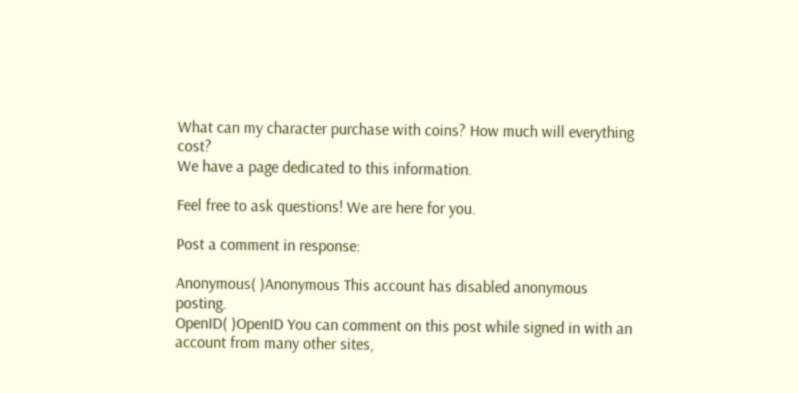What can my character purchase with coins? How much will everything cost?
We have a page dedicated to this information.

Feel free to ask questions! We are here for you.

Post a comment in response:

Anonymous( )Anonymous This account has disabled anonymous posting.
OpenID( )OpenID You can comment on this post while signed in with an account from many other sites,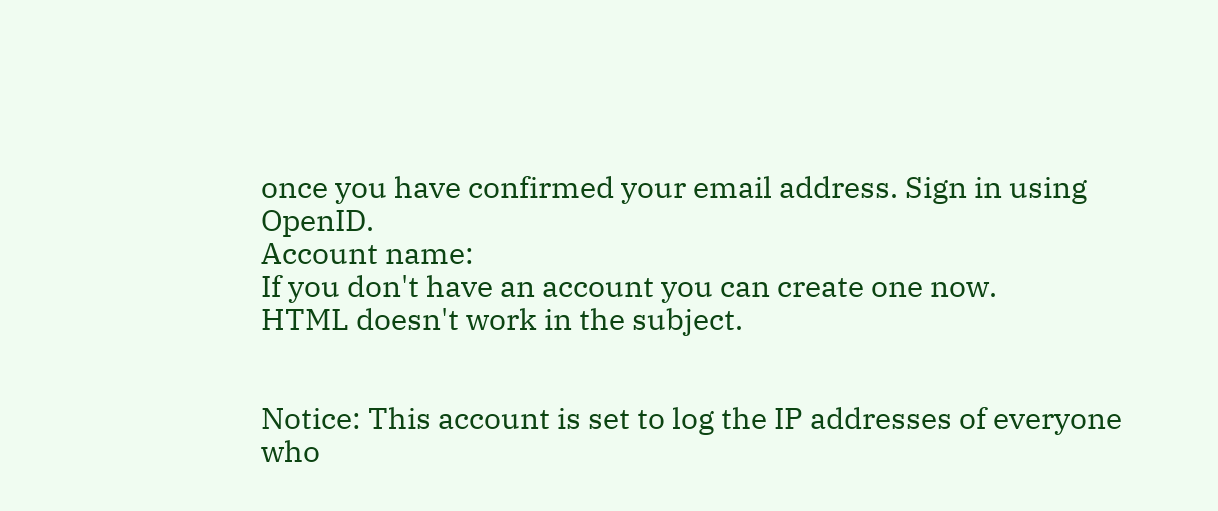once you have confirmed your email address. Sign in using OpenID.
Account name:
If you don't have an account you can create one now.
HTML doesn't work in the subject.


Notice: This account is set to log the IP addresses of everyone who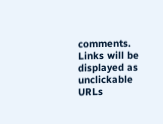comments.
Links will be displayed as unclickable URLs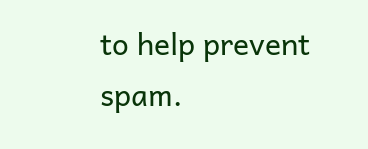to help prevent spam.